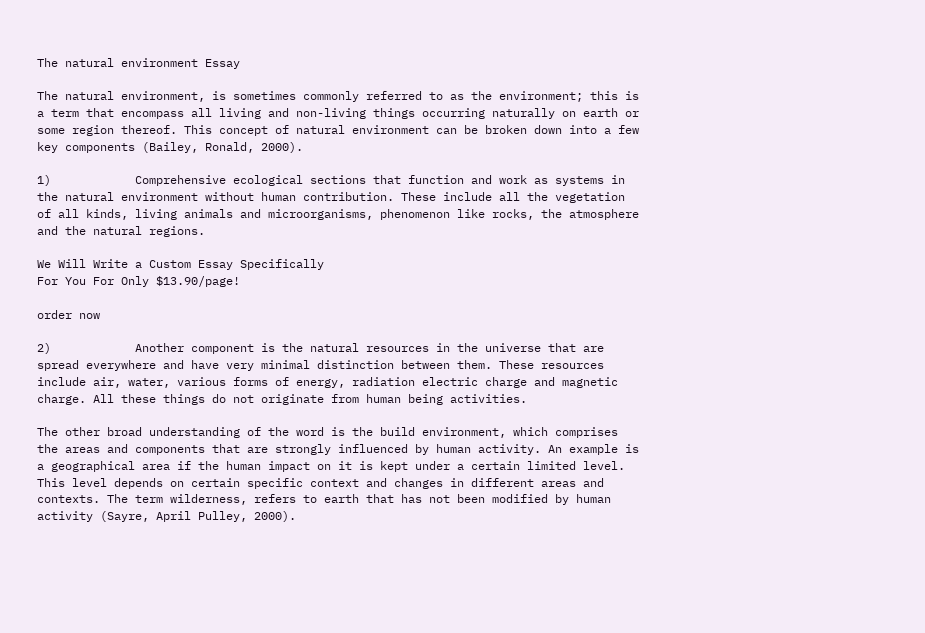The natural environment Essay

The natural environment, is sometimes commonly referred to as the environment; this is a term that encompass all living and non-living things occurring naturally on earth or some region thereof. This concept of natural environment can be broken down into a few key components (Bailey, Ronald, 2000).

1)            Comprehensive ecological sections that function and work as systems in the natural environment without human contribution. These include all the vegetation of all kinds, living animals and microorganisms, phenomenon like rocks, the atmosphere and the natural regions.

We Will Write a Custom Essay Specifically
For You For Only $13.90/page!

order now

2)            Another component is the natural resources in the universe that are spread everywhere and have very minimal distinction between them. These resources include air, water, various forms of energy, radiation electric charge and magnetic charge. All these things do not originate from human being activities.

The other broad understanding of the word is the build environment, which comprises the areas and components that are strongly influenced by human activity. An example is a geographical area if the human impact on it is kept under a certain limited level. This level depends on certain specific context and changes in different areas and contexts. The term wilderness, refers to earth that has not been modified by human activity (Sayre, April Pulley, 2000).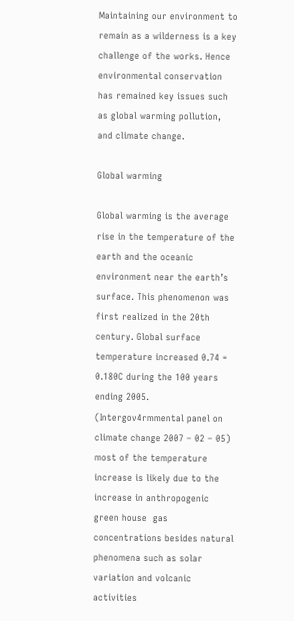Maintaining our environment to remain as a wilderness is a key challenge of the works. Hence environmental conservation has remained key issues such as global warming pollution, and climate change.

Global warming

Global warming is the average rise in the temperature of the earth and the oceanic environment near the earth’s surface. This phenomenon was first realized in the 20th century. Global surface temperature increased 0.74 = 0.180C during the 100 years ending 2005. (Intergov4rmmental panel on climate change 2007 – 02 – 05) most of the temperature increase is likely due to the increase in anthropogenic green house  gas concentrations besides natural phenomena such as solar variation and volcanic activities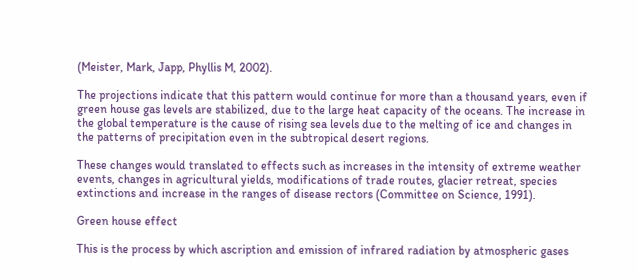(Meister, Mark, Japp, Phyllis M, 2002).

The projections indicate that this pattern would continue for more than a thousand years, even if green house gas levels are stabilized, due to the large heat capacity of the oceans. The increase in the global temperature is the cause of rising sea levels due to the melting of ice and changes in the patterns of precipitation even in the subtropical desert regions.

These changes would translated to effects such as increases in the intensity of extreme weather events, changes in agricultural yields, modifications of trade routes, glacier retreat, species extinctions and increase in the ranges of disease rectors (Committee on Science, 1991).

Green house effect

This is the process by which ascription and emission of infrared radiation by atmospheric gases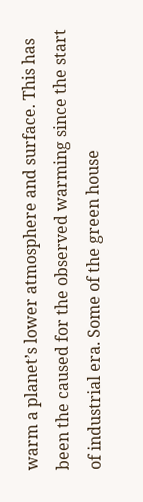warm a planet’s lower atmosphere and surface. This has been the caused for the observed warming since the start of industrial era. Some of the green house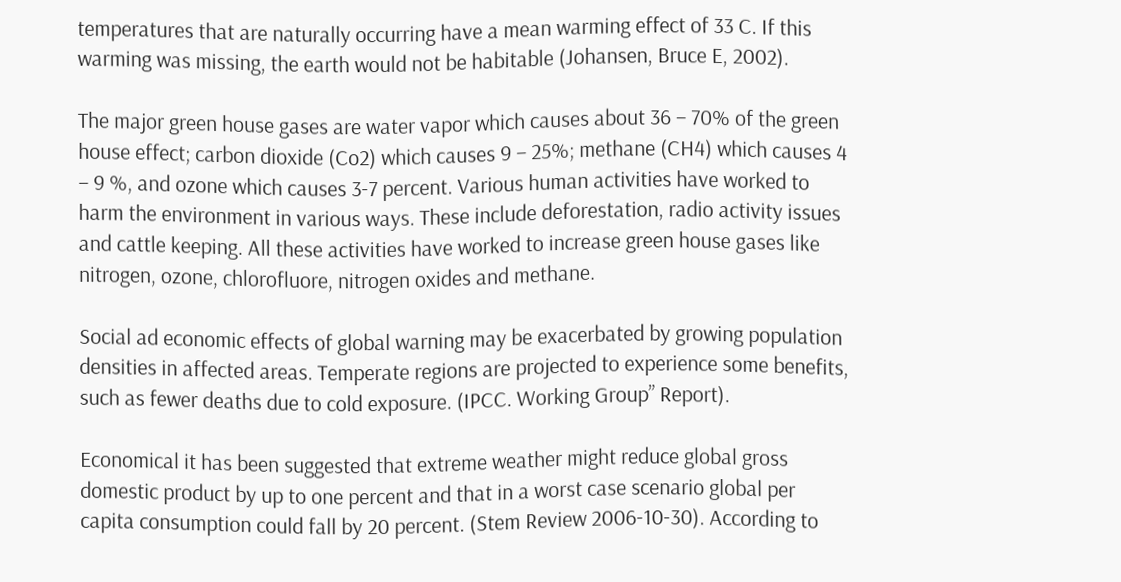temperatures that are naturally occurring have a mean warming effect of 33 C. If this warming was missing, the earth would not be habitable (Johansen, Bruce E, 2002).

The major green house gases are water vapor which causes about 36 – 70% of the green house effect; carbon dioxide (Co2) which causes 9 – 25%; methane (CH4) which causes 4 – 9 %, and ozone which causes 3-7 percent. Various human activities have worked to harm the environment in various ways. These include deforestation, radio activity issues and cattle keeping. All these activities have worked to increase green house gases like nitrogen, ozone, chlorofluore, nitrogen oxides and methane.

Social ad economic effects of global warning may be exacerbated by growing population densities in affected areas. Temperate regions are projected to experience some benefits, such as fewer deaths due to cold exposure. (IPCC. Working Group” Report).

Economical it has been suggested that extreme weather might reduce global gross domestic product by up to one percent and that in a worst case scenario global per capita consumption could fall by 20 percent. (Stem Review 2006-10-30). According to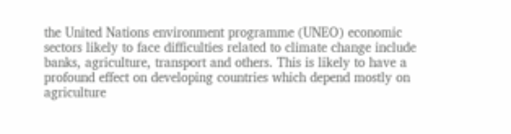the United Nations environment programme (UNEO) economic sectors likely to face difficulties related to climate change include banks, agriculture, transport and others. This is likely to have a profound effect on developing countries which depend mostly on agriculture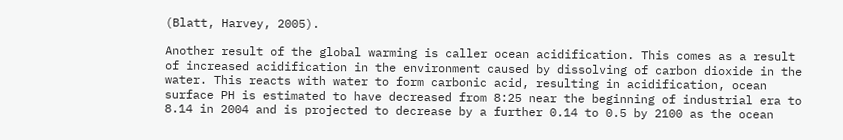(Blatt, Harvey, 2005).

Another result of the global warming is caller ocean acidification. This comes as a result of increased acidification in the environment caused by dissolving of carbon dioxide in the water. This reacts with water to form carbonic acid, resulting in acidification, ocean surface PH is estimated to have decreased from 8:25 near the beginning of industrial era to 8.14 in 2004 and is projected to decrease by a further 0.14 to 0.5 by 2100 as the ocean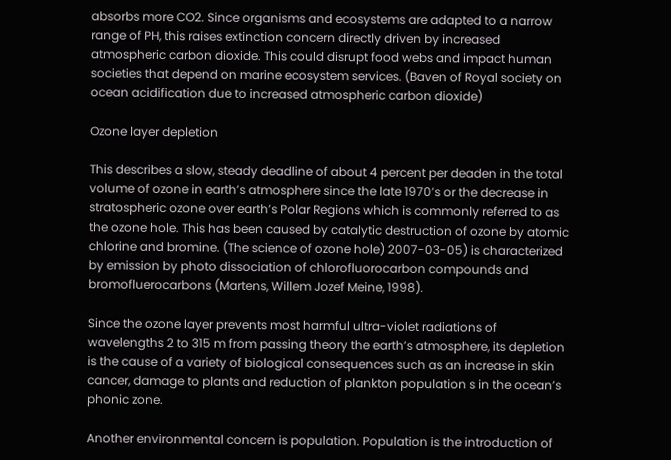absorbs more CO2. Since organisms and ecosystems are adapted to a narrow range of PH, this raises extinction concern directly driven by increased atmospheric carbon dioxide. This could disrupt food webs and impact human societies that depend on marine ecosystem services. (Baven of Royal society on ocean acidification due to increased atmospheric carbon dioxide)

Ozone layer depletion

This describes a slow, steady deadline of about 4 percent per deaden in the total volume of ozone in earth’s atmosphere since the late 1970’s or the decrease in stratospheric ozone over earth’s Polar Regions which is commonly referred to as the ozone hole. This has been caused by catalytic destruction of ozone by atomic chlorine and bromine. (The science of ozone hole) 2007-03-05) is characterized by emission by photo dissociation of chlorofluorocarbon compounds and bromofluerocarbons (Martens, Willem Jozef Meine, 1998).

Since the ozone layer prevents most harmful ultra-violet radiations of wavelengths 2 to 315 m from passing theory the earth’s atmosphere, its depletion is the cause of a variety of biological consequences such as an increase in skin cancer, damage to plants and reduction of plankton population s in the ocean’s phonic zone.

Another environmental concern is population. Population is the introduction of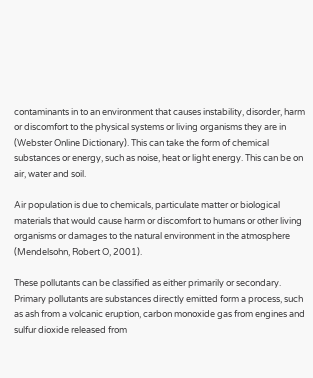contaminants in to an environment that causes instability, disorder, harm or discomfort to the physical systems or living organisms they are in (Webster Online Dictionary). This can take the form of chemical substances or energy, such as noise, heat or light energy. This can be on air, water and soil.

Air population is due to chemicals, particulate matter or biological materials that would cause harm or discomfort to humans or other living organisms or damages to the natural environment in the atmosphere (Mendelsohn, Robert O, 2001).

These pollutants can be classified as either primarily or secondary. Primary pollutants are substances directly emitted form a process, such as ash from a volcanic eruption, carbon monoxide gas from engines and sulfur dioxide released from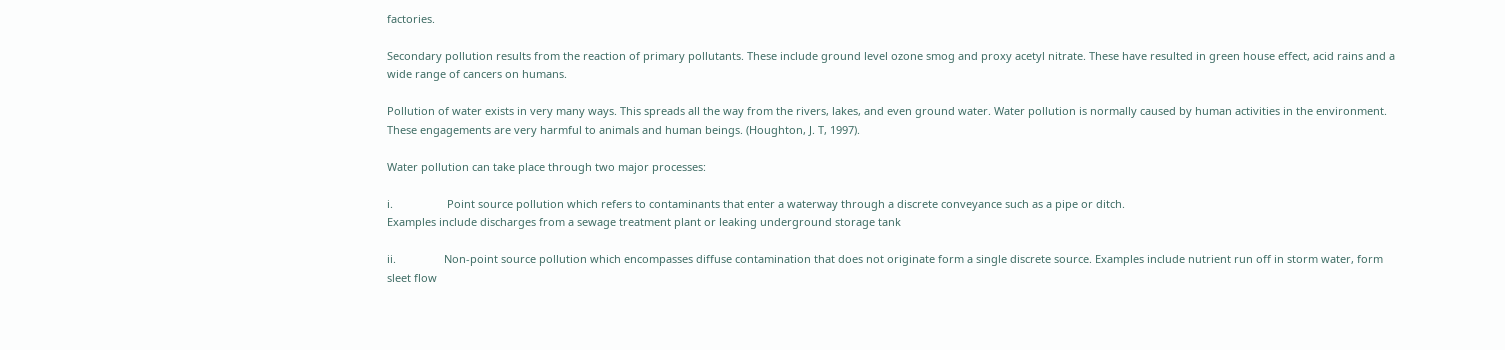factories.

Secondary pollution results from the reaction of primary pollutants. These include ground level ozone smog and proxy acetyl nitrate. These have resulted in green house effect, acid rains and a wide range of cancers on humans.

Pollution of water exists in very many ways. This spreads all the way from the rivers, lakes, and even ground water. Water pollution is normally caused by human activities in the environment. These engagements are very harmful to animals and human beings. (Houghton, J. T, 1997).

Water pollution can take place through two major processes:

i.                  Point source pollution which refers to contaminants that enter a waterway through a discrete conveyance such as a pipe or ditch.                                                                                                                                    Examples include discharges from a sewage treatment plant or leaking underground storage tank

ii.                Non-point source pollution which encompasses diffuse contamination that does not originate form a single discrete source. Examples include nutrient run off in storm water, form sleet flow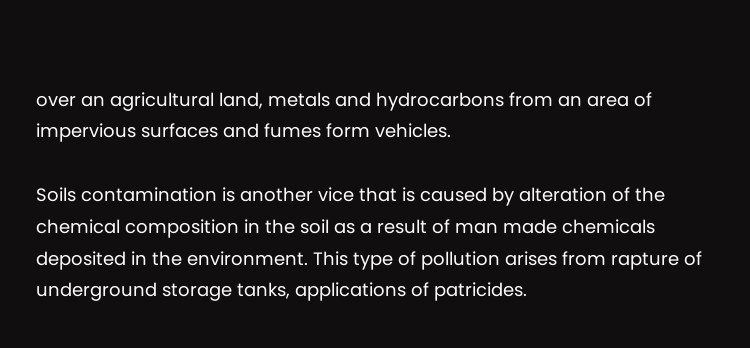over an agricultural land, metals and hydrocarbons from an area of impervious surfaces and fumes form vehicles.

Soils contamination is another vice that is caused by alteration of the chemical composition in the soil as a result of man made chemicals deposited in the environment. This type of pollution arises from rapture of underground storage tanks, applications of patricides.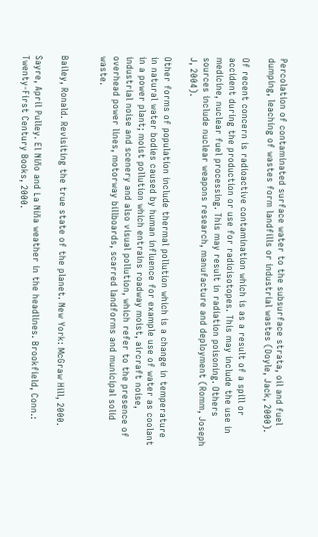Percolation of contaminated surface water to the subsurface strata, oil and fuel dumping, leaching of wastes form landfills or industrial wastes (Doyle, Jack, 2000).

Of recent concern is radioactive contamination which is as a result of a spill or accident during the production or use for radioisotopes. This may include the use in medicine, nuclear fuel processing. This may result in radiation poisoning. Others sources include nuclear weapons research, manufacture and deployment (Romm, Joseph J, 2004).

Other forms of population include thermal pollution which is a change in temperature in natural water bodies caused by human influence for example use of water as coolant in a power plant; moist pollution which entrains roadway moist, aircraft noise, industrial noise and scenery and also visual pollution, which refer to the presence of overhead power lines, motorway billboards, scarred landforms and municipal solid waste.


Bailey, Ronald. Revisiting the true state of the planet. New York: McGraw Hill, 2000.

Sayre, April Pulley. El Niño and La Niña weather in the headlines. Brookfield, Conn.: Twenty-First Century Books, 2000.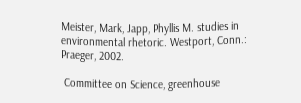Meister, Mark, Japp, Phyllis M. studies in environmental rhetoric. Westport, Conn.: Praeger, 2002.

 Committee on Science, greenhouse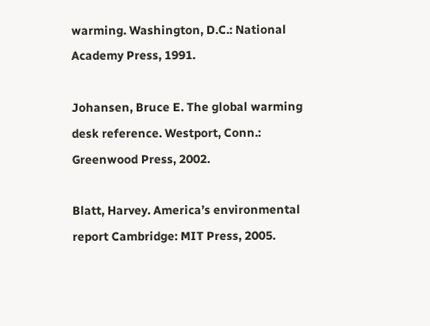warming. Washington, D.C.: National Academy Press, 1991.

Johansen, Bruce E. The global warming desk reference. Westport, Conn.: Greenwood Press, 2002.

Blatt, Harvey. America’s environmental report Cambridge: MIT Press, 2005.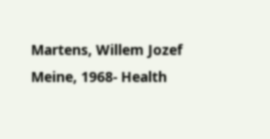Martens, Willem Jozef Meine, 1968- Health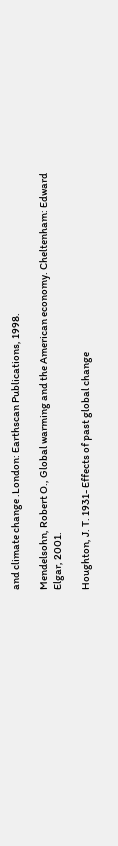and climate change .London: Earthscan Publications, 1998.

Mendelsohn, Robert O., Global warming and the American economy. Cheltenham: Edward Elgar, 2001.

Houghton, J. T. 1931- Effects of past global change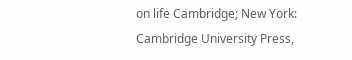on life Cambridge; New York: Cambridge University Press,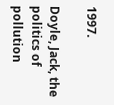1997.

Doyle, Jack, the politics of pollution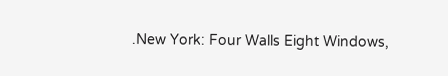.New York: Four Walls Eight Windows,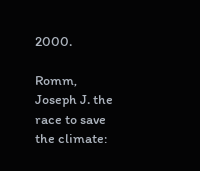2000.

Romm, Joseph J. the race to save the climate: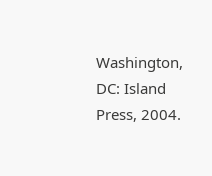Washington, DC: Island Press, 2004.